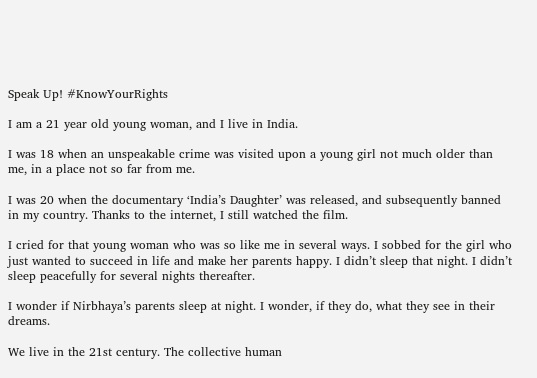Speak Up! #KnowYourRights

I am a 21 year old young woman, and I live in India.

I was 18 when an unspeakable crime was visited upon a young girl not much older than me, in a place not so far from me.

I was 20 when the documentary ‘India’s Daughter’ was released, and subsequently banned in my country. Thanks to the internet, I still watched the film.

I cried for that young woman who was so like me in several ways. I sobbed for the girl who just wanted to succeed in life and make her parents happy. I didn’t sleep that night. I didn’t sleep peacefully for several nights thereafter.

I wonder if Nirbhaya’s parents sleep at night. I wonder, if they do, what they see in their dreams.

We live in the 21st century. The collective human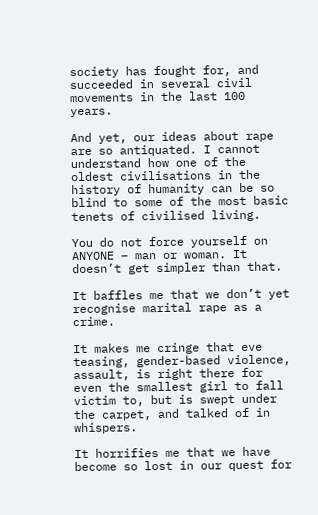society has fought for, and succeeded in several civil movements in the last 100 years.

And yet, our ideas about rape are so antiquated. I cannot understand how one of the oldest civilisations in the history of humanity can be so blind to some of the most basic tenets of civilised living.

You do not force yourself on ANYONE – man or woman. It doesn’t get simpler than that.

It baffles me that we don’t yet recognise marital rape as a crime.

It makes me cringe that eve teasing, gender-based violence, assault, is right there for even the smallest girl to fall victim to, but is swept under the carpet, and talked of in whispers.

It horrifies me that we have become so lost in our quest for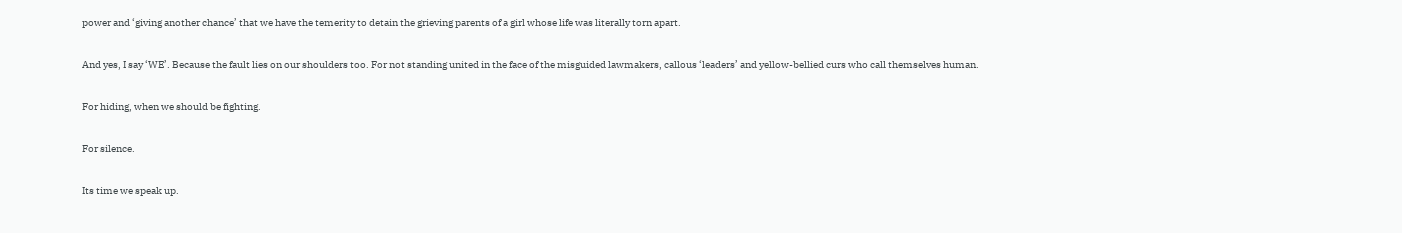power and ‘giving another chance’ that we have the temerity to detain the grieving parents of a girl whose life was literally torn apart.

And yes, I say ‘WE’. Because the fault lies on our shoulders too. For not standing united in the face of the misguided lawmakers, callous ‘leaders’ and yellow-bellied curs who call themselves human.

For hiding, when we should be fighting.

For silence.

Its time we speak up.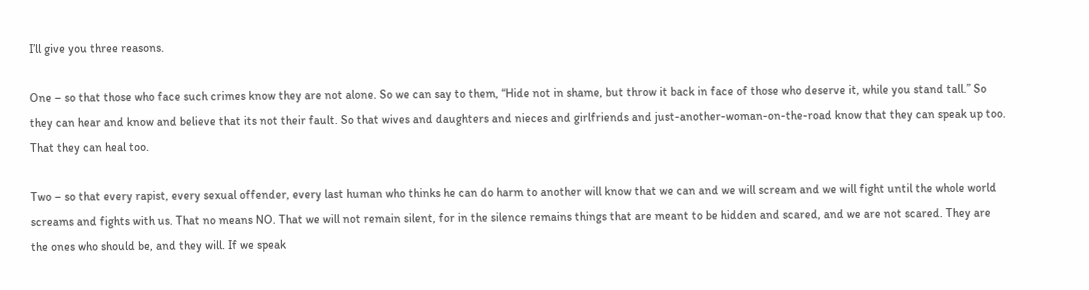I’ll give you three reasons.

One – so that those who face such crimes know they are not alone. So we can say to them, “Hide not in shame, but throw it back in face of those who deserve it, while you stand tall.” So they can hear and know and believe that its not their fault. So that wives and daughters and nieces and girlfriends and just-another-woman-on-the-road know that they can speak up too. That they can heal too.

Two – so that every rapist, every sexual offender, every last human who thinks he can do harm to another will know that we can and we will scream and we will fight until the whole world screams and fights with us. That no means NO. That we will not remain silent, for in the silence remains things that are meant to be hidden and scared, and we are not scared. They are the ones who should be, and they will. If we speak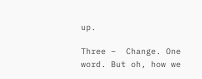up.

Three –  Change. One word. But oh, how we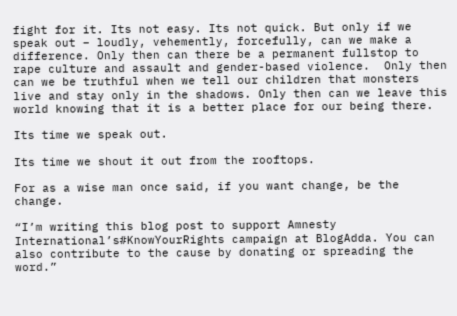fight for it. Its not easy. Its not quick. But only if we speak out – loudly, vehemently, forcefully, can we make a difference. Only then can there be a permanent fullstop to rape culture and assault and gender-based violence.  Only then can we be truthful when we tell our children that monsters live and stay only in the shadows. Only then can we leave this world knowing that it is a better place for our being there.

Its time we speak out.

Its time we shout it out from the rooftops.

For as a wise man once said, if you want change, be the change.

“I’m writing this blog post to support Amnesty International’s#KnowYourRights campaign at BlogAdda. You can also contribute to the cause by donating or spreading the word.”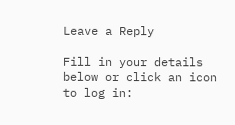Leave a Reply

Fill in your details below or click an icon to log in: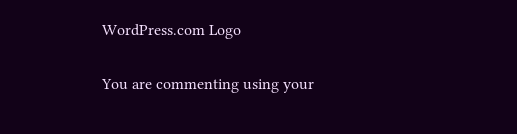WordPress.com Logo

You are commenting using your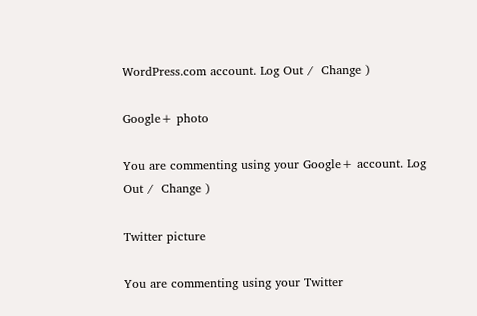WordPress.com account. Log Out /  Change )

Google+ photo

You are commenting using your Google+ account. Log Out /  Change )

Twitter picture

You are commenting using your Twitter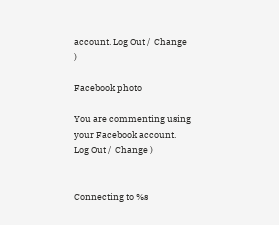account. Log Out /  Change )

Facebook photo

You are commenting using your Facebook account. Log Out /  Change )


Connecting to %s